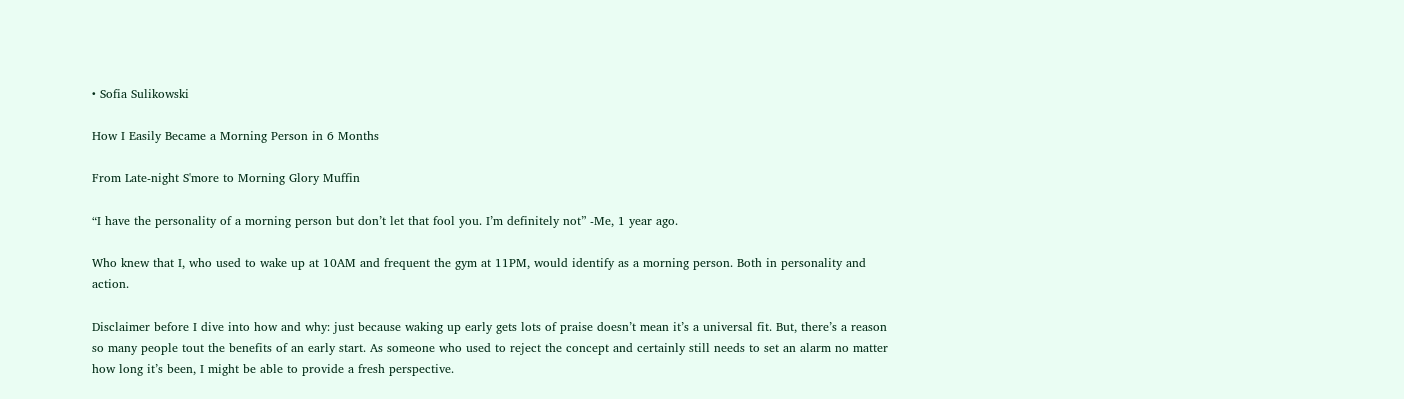• Sofia Sulikowski

How I Easily Became a Morning Person in 6 Months

From Late-night S'more to Morning Glory Muffin

“I have the personality of a morning person but don’t let that fool you. I’m definitely not” -Me, 1 year ago.

Who knew that I, who used to wake up at 10AM and frequent the gym at 11PM, would identify as a morning person. Both in personality and action.

Disclaimer before I dive into how and why: just because waking up early gets lots of praise doesn’t mean it’s a universal fit. But, there’s a reason so many people tout the benefits of an early start. As someone who used to reject the concept and certainly still needs to set an alarm no matter how long it’s been, I might be able to provide a fresh perspective.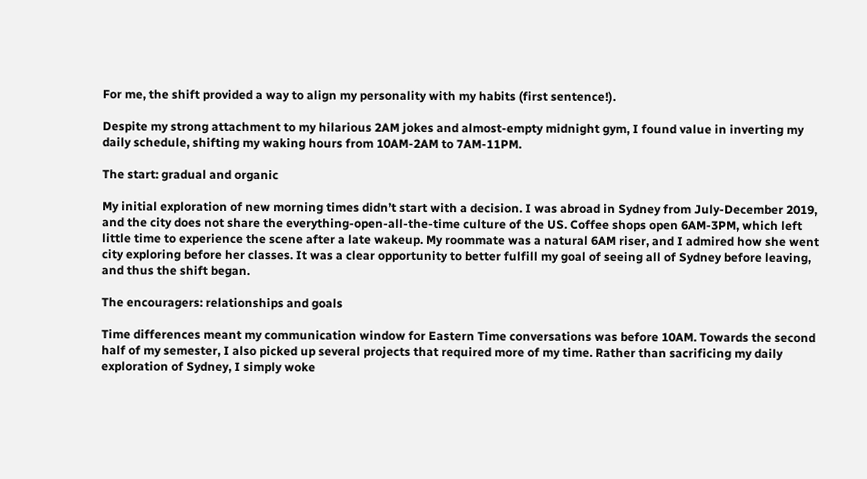For me, the shift provided a way to align my personality with my habits (first sentence!).

Despite my strong attachment to my hilarious 2AM jokes and almost-empty midnight gym, I found value in inverting my daily schedule, shifting my waking hours from 10AM-2AM to 7AM-11PM.

The start: gradual and organic

My initial exploration of new morning times didn’t start with a decision. I was abroad in Sydney from July-December 2019, and the city does not share the everything-open-all-the-time culture of the US. Coffee shops open 6AM-3PM, which left little time to experience the scene after a late wakeup. My roommate was a natural 6AM riser, and I admired how she went city exploring before her classes. It was a clear opportunity to better fulfill my goal of seeing all of Sydney before leaving, and thus the shift began.

The encouragers: relationships and goals

Time differences meant my communication window for Eastern Time conversations was before 10AM. Towards the second half of my semester, I also picked up several projects that required more of my time. Rather than sacrificing my daily exploration of Sydney, I simply woke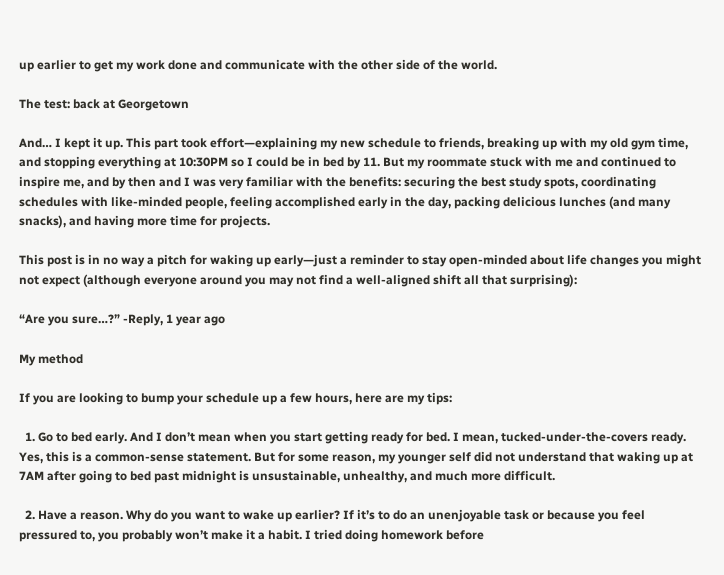up earlier to get my work done and communicate with the other side of the world.

The test: back at Georgetown

And… I kept it up. This part took effort—explaining my new schedule to friends, breaking up with my old gym time, and stopping everything at 10:30PM so I could be in bed by 11. But my roommate stuck with me and continued to inspire me, and by then and I was very familiar with the benefits: securing the best study spots, coordinating schedules with like-minded people, feeling accomplished early in the day, packing delicious lunches (and many snacks), and having more time for projects.

This post is in no way a pitch for waking up early—just a reminder to stay open-minded about life changes you might not expect (although everyone around you may not find a well-aligned shift all that surprising):

“Are you sure…?” -Reply, 1 year ago

My method

If you are looking to bump your schedule up a few hours, here are my tips:

  1. Go to bed early. And I don’t mean when you start getting ready for bed. I mean, tucked-under-the-covers ready. Yes, this is a common-sense statement. But for some reason, my younger self did not understand that waking up at 7AM after going to bed past midnight is unsustainable, unhealthy, and much more difficult.

  2. Have a reason. Why do you want to wake up earlier? If it’s to do an unenjoyable task or because you feel pressured to, you probably won’t make it a habit. I tried doing homework before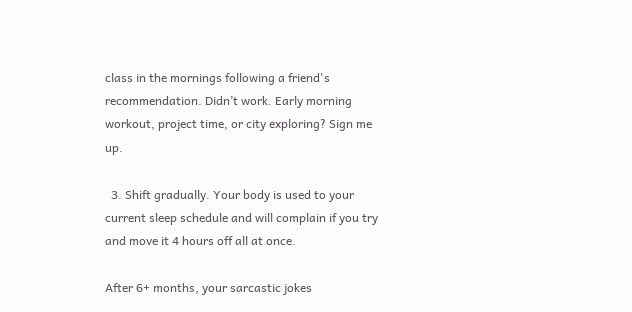class in the mornings following a friend's recommendation. Didn’t work. Early morning workout, project time, or city exploring? Sign me up.

  3. Shift gradually. Your body is used to your current sleep schedule and will complain if you try and move it 4 hours off all at once.

After 6+ months, your sarcastic jokes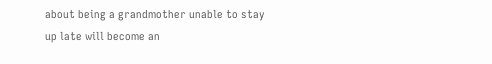about being a grandmother unable to stay up late will become an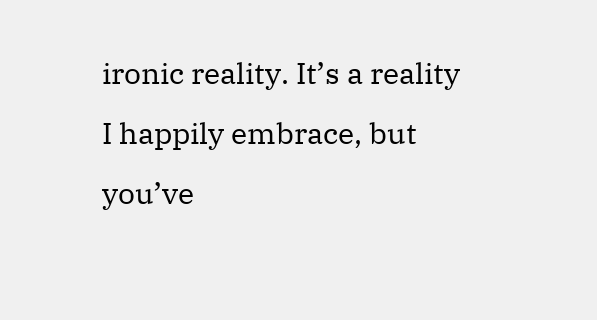ironic reality. It’s a reality I happily embrace, but you’ve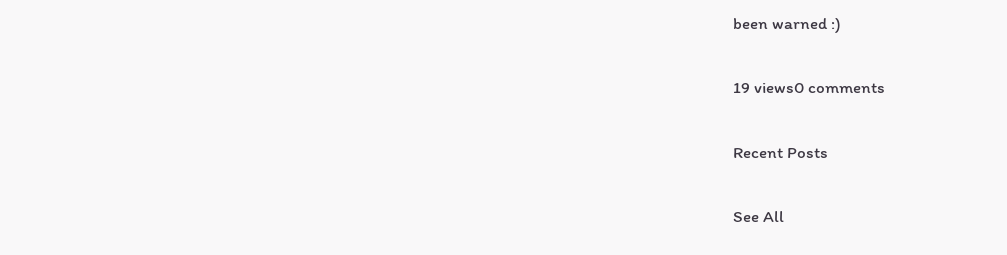been warned :)

19 views0 comments

Recent Posts

See All